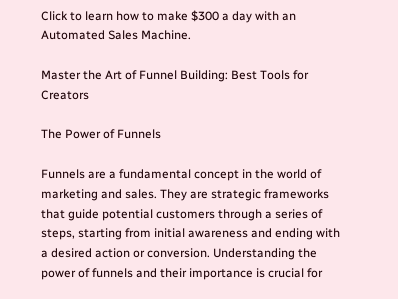Click to learn how to make $300 a day with an Automated Sales Machine.

Master the Art of Funnel Building: Best Tools for Creators

The Power of Funnels

Funnels are a fundamental concept in the world of marketing and sales. They are strategic frameworks that guide potential customers through a series of steps, starting from initial awareness and ending with a desired action or conversion. Understanding the power of funnels and their importance is crucial for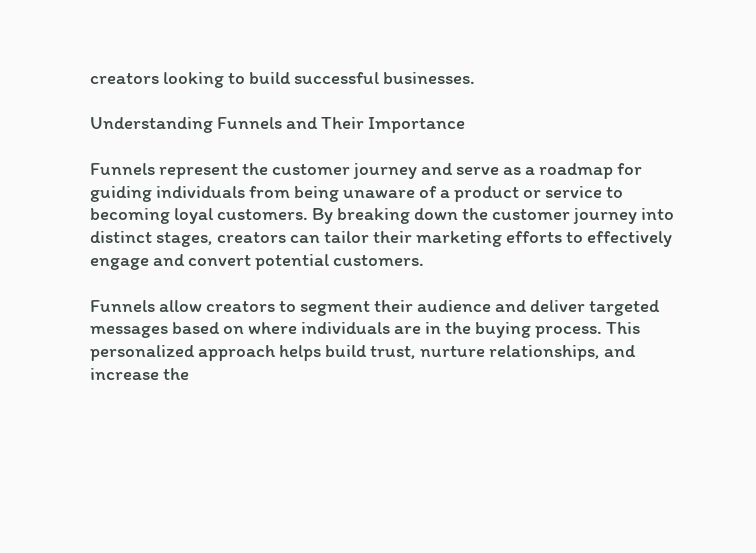creators looking to build successful businesses.

Understanding Funnels and Their Importance

Funnels represent the customer journey and serve as a roadmap for guiding individuals from being unaware of a product or service to becoming loyal customers. By breaking down the customer journey into distinct stages, creators can tailor their marketing efforts to effectively engage and convert potential customers.

Funnels allow creators to segment their audience and deliver targeted messages based on where individuals are in the buying process. This personalized approach helps build trust, nurture relationships, and increase the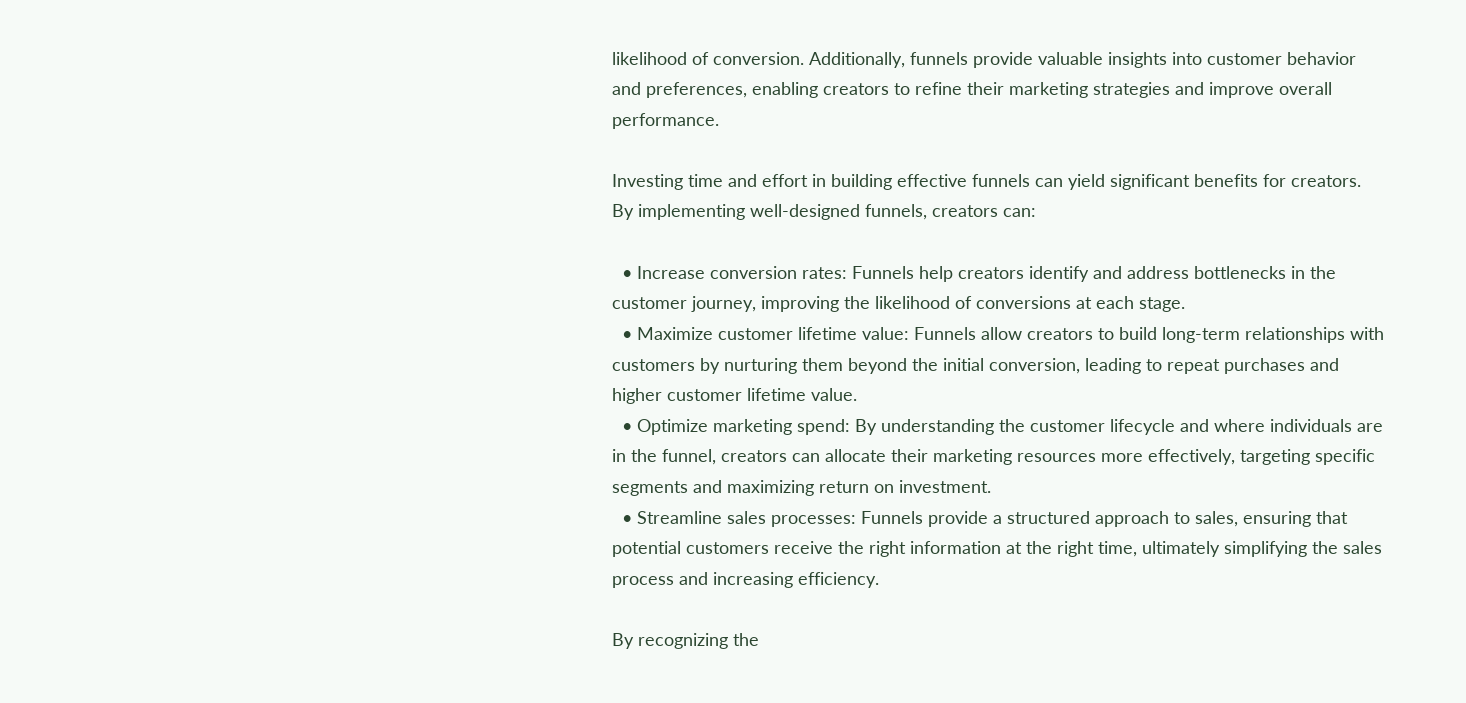likelihood of conversion. Additionally, funnels provide valuable insights into customer behavior and preferences, enabling creators to refine their marketing strategies and improve overall performance.

Investing time and effort in building effective funnels can yield significant benefits for creators. By implementing well-designed funnels, creators can:

  • Increase conversion rates: Funnels help creators identify and address bottlenecks in the customer journey, improving the likelihood of conversions at each stage.
  • Maximize customer lifetime value: Funnels allow creators to build long-term relationships with customers by nurturing them beyond the initial conversion, leading to repeat purchases and higher customer lifetime value.
  • Optimize marketing spend: By understanding the customer lifecycle and where individuals are in the funnel, creators can allocate their marketing resources more effectively, targeting specific segments and maximizing return on investment.
  • Streamline sales processes: Funnels provide a structured approach to sales, ensuring that potential customers receive the right information at the right time, ultimately simplifying the sales process and increasing efficiency.

By recognizing the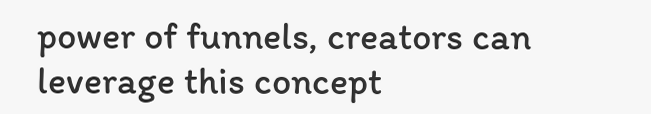power of funnels, creators can leverage this concept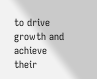to drive growth and achieve their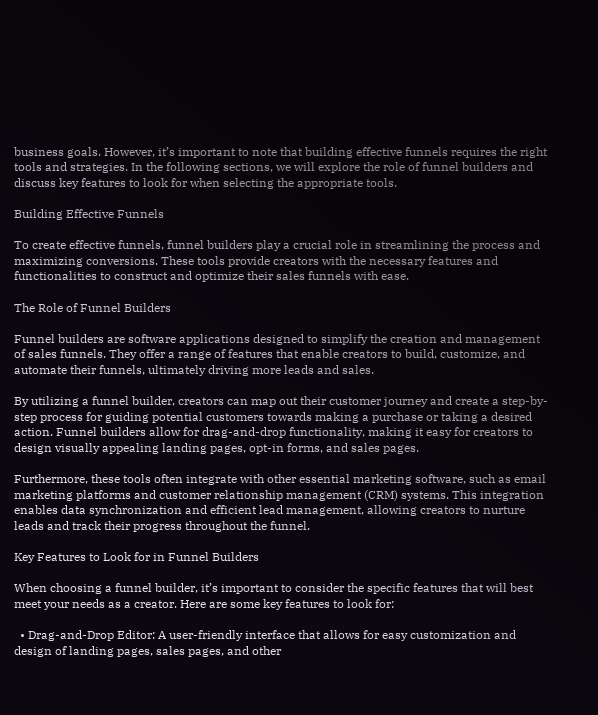business goals. However, it’s important to note that building effective funnels requires the right tools and strategies. In the following sections, we will explore the role of funnel builders and discuss key features to look for when selecting the appropriate tools.

Building Effective Funnels

To create effective funnels, funnel builders play a crucial role in streamlining the process and maximizing conversions. These tools provide creators with the necessary features and functionalities to construct and optimize their sales funnels with ease.

The Role of Funnel Builders

Funnel builders are software applications designed to simplify the creation and management of sales funnels. They offer a range of features that enable creators to build, customize, and automate their funnels, ultimately driving more leads and sales.

By utilizing a funnel builder, creators can map out their customer journey and create a step-by-step process for guiding potential customers towards making a purchase or taking a desired action. Funnel builders allow for drag-and-drop functionality, making it easy for creators to design visually appealing landing pages, opt-in forms, and sales pages.

Furthermore, these tools often integrate with other essential marketing software, such as email marketing platforms and customer relationship management (CRM) systems. This integration enables data synchronization and efficient lead management, allowing creators to nurture leads and track their progress throughout the funnel.

Key Features to Look for in Funnel Builders

When choosing a funnel builder, it’s important to consider the specific features that will best meet your needs as a creator. Here are some key features to look for:

  • Drag-and-Drop Editor: A user-friendly interface that allows for easy customization and design of landing pages, sales pages, and other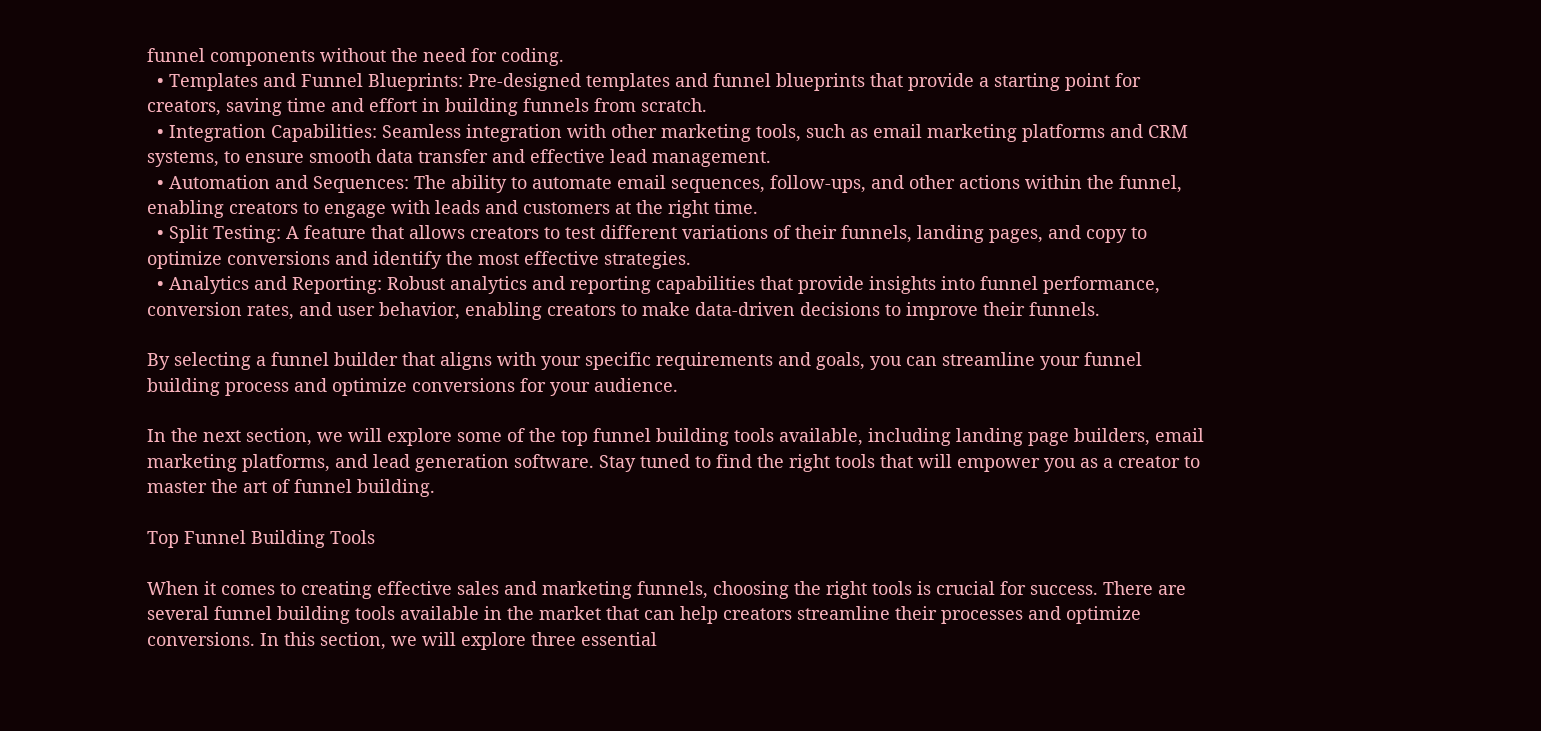funnel components without the need for coding.
  • Templates and Funnel Blueprints: Pre-designed templates and funnel blueprints that provide a starting point for creators, saving time and effort in building funnels from scratch.
  • Integration Capabilities: Seamless integration with other marketing tools, such as email marketing platforms and CRM systems, to ensure smooth data transfer and effective lead management.
  • Automation and Sequences: The ability to automate email sequences, follow-ups, and other actions within the funnel, enabling creators to engage with leads and customers at the right time.
  • Split Testing: A feature that allows creators to test different variations of their funnels, landing pages, and copy to optimize conversions and identify the most effective strategies.
  • Analytics and Reporting: Robust analytics and reporting capabilities that provide insights into funnel performance, conversion rates, and user behavior, enabling creators to make data-driven decisions to improve their funnels.

By selecting a funnel builder that aligns with your specific requirements and goals, you can streamline your funnel building process and optimize conversions for your audience.

In the next section, we will explore some of the top funnel building tools available, including landing page builders, email marketing platforms, and lead generation software. Stay tuned to find the right tools that will empower you as a creator to master the art of funnel building.

Top Funnel Building Tools

When it comes to creating effective sales and marketing funnels, choosing the right tools is crucial for success. There are several funnel building tools available in the market that can help creators streamline their processes and optimize conversions. In this section, we will explore three essential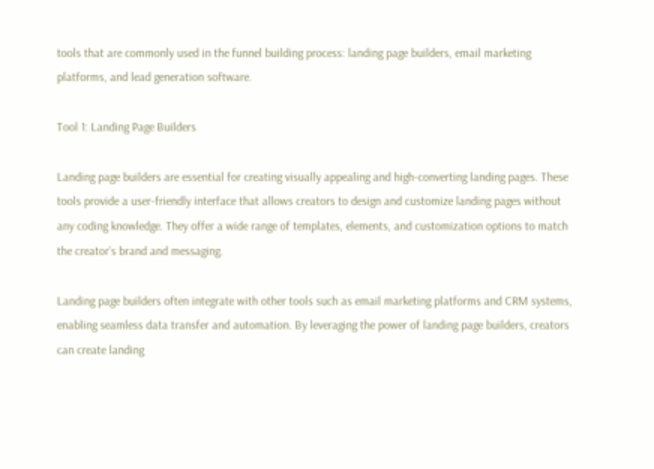tools that are commonly used in the funnel building process: landing page builders, email marketing platforms, and lead generation software.

Tool 1: Landing Page Builders

Landing page builders are essential for creating visually appealing and high-converting landing pages. These tools provide a user-friendly interface that allows creators to design and customize landing pages without any coding knowledge. They offer a wide range of templates, elements, and customization options to match the creator’s brand and messaging.

Landing page builders often integrate with other tools such as email marketing platforms and CRM systems, enabling seamless data transfer and automation. By leveraging the power of landing page builders, creators can create landing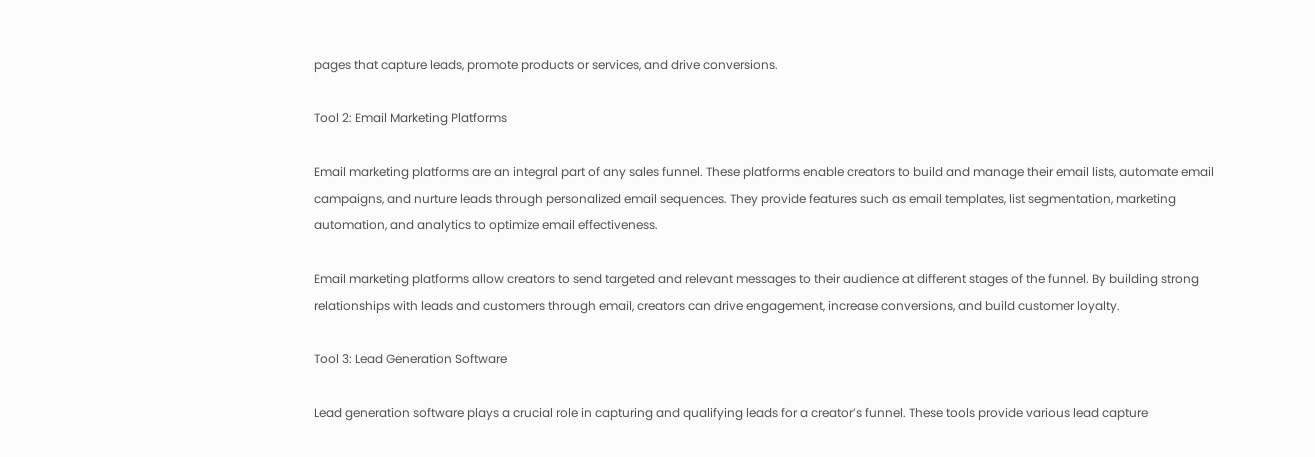pages that capture leads, promote products or services, and drive conversions.

Tool 2: Email Marketing Platforms

Email marketing platforms are an integral part of any sales funnel. These platforms enable creators to build and manage their email lists, automate email campaigns, and nurture leads through personalized email sequences. They provide features such as email templates, list segmentation, marketing automation, and analytics to optimize email effectiveness.

Email marketing platforms allow creators to send targeted and relevant messages to their audience at different stages of the funnel. By building strong relationships with leads and customers through email, creators can drive engagement, increase conversions, and build customer loyalty.

Tool 3: Lead Generation Software

Lead generation software plays a crucial role in capturing and qualifying leads for a creator’s funnel. These tools provide various lead capture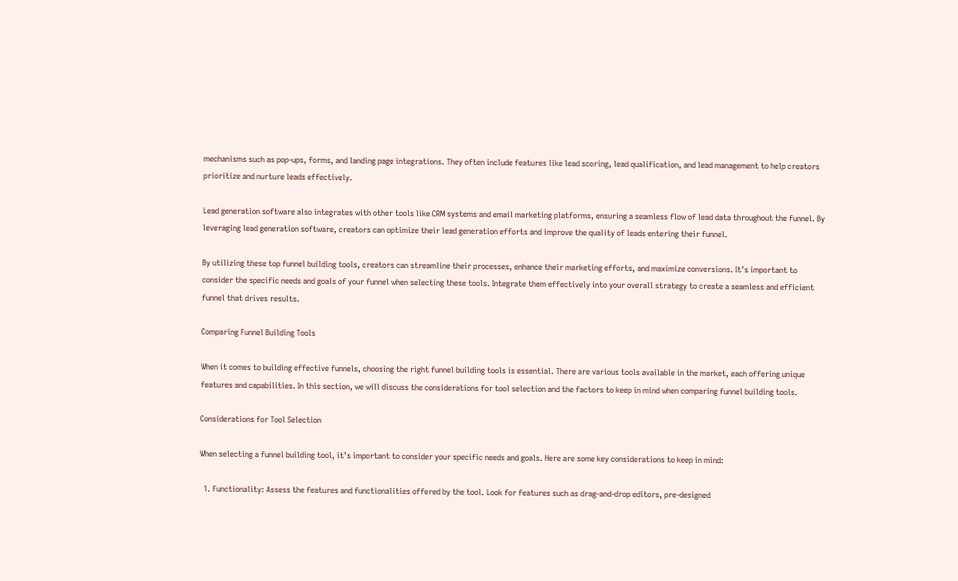mechanisms such as pop-ups, forms, and landing page integrations. They often include features like lead scoring, lead qualification, and lead management to help creators prioritize and nurture leads effectively.

Lead generation software also integrates with other tools like CRM systems and email marketing platforms, ensuring a seamless flow of lead data throughout the funnel. By leveraging lead generation software, creators can optimize their lead generation efforts and improve the quality of leads entering their funnel.

By utilizing these top funnel building tools, creators can streamline their processes, enhance their marketing efforts, and maximize conversions. It’s important to consider the specific needs and goals of your funnel when selecting these tools. Integrate them effectively into your overall strategy to create a seamless and efficient funnel that drives results.

Comparing Funnel Building Tools

When it comes to building effective funnels, choosing the right funnel building tools is essential. There are various tools available in the market, each offering unique features and capabilities. In this section, we will discuss the considerations for tool selection and the factors to keep in mind when comparing funnel building tools.

Considerations for Tool Selection

When selecting a funnel building tool, it’s important to consider your specific needs and goals. Here are some key considerations to keep in mind:

  1. Functionality: Assess the features and functionalities offered by the tool. Look for features such as drag-and-drop editors, pre-designed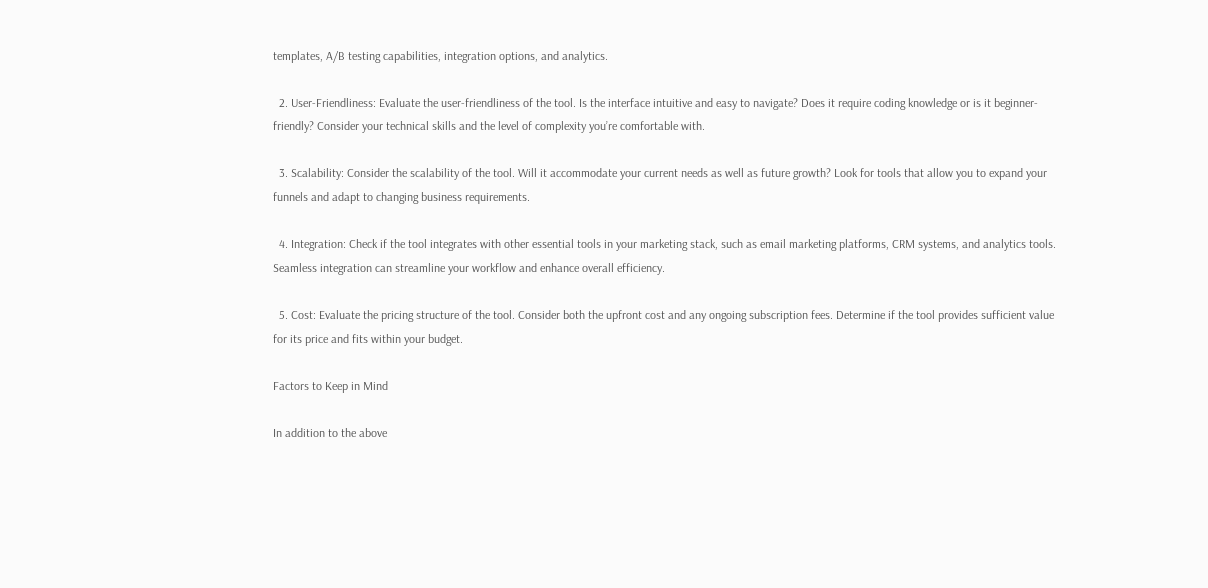templates, A/B testing capabilities, integration options, and analytics.

  2. User-Friendliness: Evaluate the user-friendliness of the tool. Is the interface intuitive and easy to navigate? Does it require coding knowledge or is it beginner-friendly? Consider your technical skills and the level of complexity you’re comfortable with.

  3. Scalability: Consider the scalability of the tool. Will it accommodate your current needs as well as future growth? Look for tools that allow you to expand your funnels and adapt to changing business requirements.

  4. Integration: Check if the tool integrates with other essential tools in your marketing stack, such as email marketing platforms, CRM systems, and analytics tools. Seamless integration can streamline your workflow and enhance overall efficiency.

  5. Cost: Evaluate the pricing structure of the tool. Consider both the upfront cost and any ongoing subscription fees. Determine if the tool provides sufficient value for its price and fits within your budget.

Factors to Keep in Mind

In addition to the above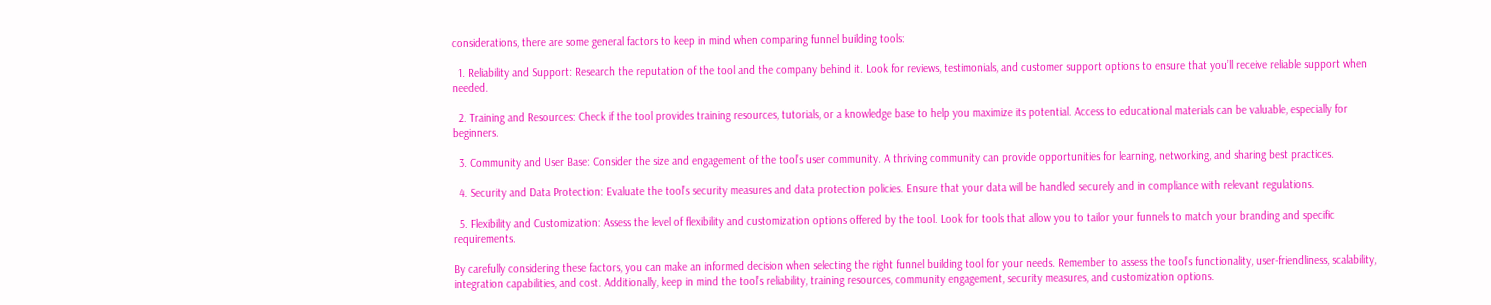considerations, there are some general factors to keep in mind when comparing funnel building tools:

  1. Reliability and Support: Research the reputation of the tool and the company behind it. Look for reviews, testimonials, and customer support options to ensure that you’ll receive reliable support when needed.

  2. Training and Resources: Check if the tool provides training resources, tutorials, or a knowledge base to help you maximize its potential. Access to educational materials can be valuable, especially for beginners.

  3. Community and User Base: Consider the size and engagement of the tool’s user community. A thriving community can provide opportunities for learning, networking, and sharing best practices.

  4. Security and Data Protection: Evaluate the tool’s security measures and data protection policies. Ensure that your data will be handled securely and in compliance with relevant regulations.

  5. Flexibility and Customization: Assess the level of flexibility and customization options offered by the tool. Look for tools that allow you to tailor your funnels to match your branding and specific requirements.

By carefully considering these factors, you can make an informed decision when selecting the right funnel building tool for your needs. Remember to assess the tool’s functionality, user-friendliness, scalability, integration capabilities, and cost. Additionally, keep in mind the tool’s reliability, training resources, community engagement, security measures, and customization options.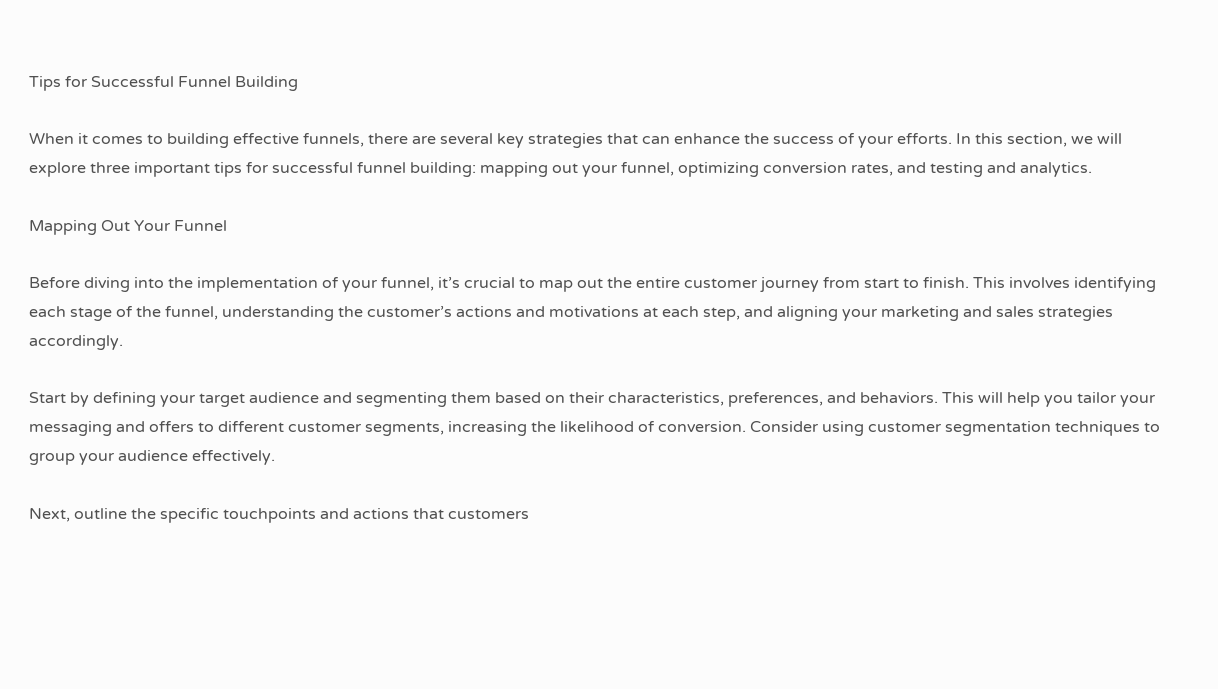Tips for Successful Funnel Building

When it comes to building effective funnels, there are several key strategies that can enhance the success of your efforts. In this section, we will explore three important tips for successful funnel building: mapping out your funnel, optimizing conversion rates, and testing and analytics.

Mapping Out Your Funnel

Before diving into the implementation of your funnel, it’s crucial to map out the entire customer journey from start to finish. This involves identifying each stage of the funnel, understanding the customer’s actions and motivations at each step, and aligning your marketing and sales strategies accordingly.

Start by defining your target audience and segmenting them based on their characteristics, preferences, and behaviors. This will help you tailor your messaging and offers to different customer segments, increasing the likelihood of conversion. Consider using customer segmentation techniques to group your audience effectively.

Next, outline the specific touchpoints and actions that customers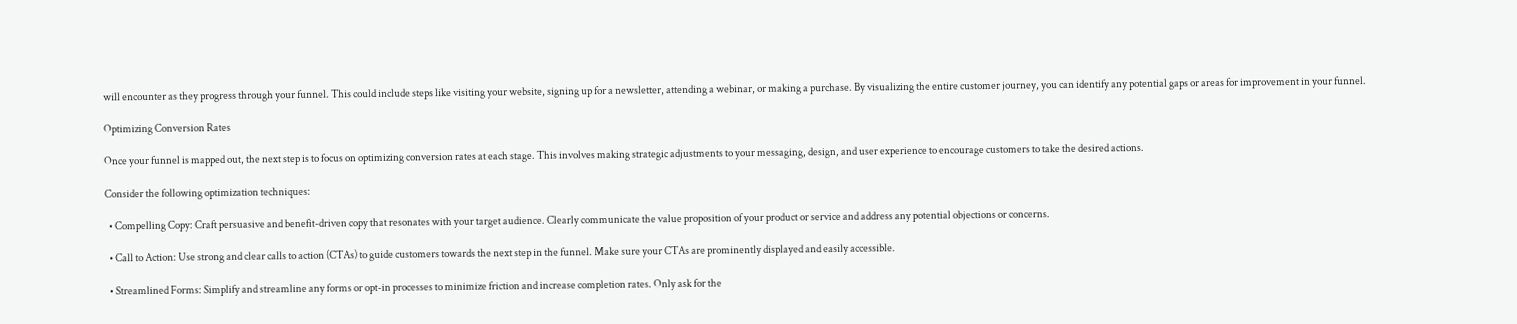will encounter as they progress through your funnel. This could include steps like visiting your website, signing up for a newsletter, attending a webinar, or making a purchase. By visualizing the entire customer journey, you can identify any potential gaps or areas for improvement in your funnel.

Optimizing Conversion Rates

Once your funnel is mapped out, the next step is to focus on optimizing conversion rates at each stage. This involves making strategic adjustments to your messaging, design, and user experience to encourage customers to take the desired actions.

Consider the following optimization techniques:

  • Compelling Copy: Craft persuasive and benefit-driven copy that resonates with your target audience. Clearly communicate the value proposition of your product or service and address any potential objections or concerns.

  • Call to Action: Use strong and clear calls to action (CTAs) to guide customers towards the next step in the funnel. Make sure your CTAs are prominently displayed and easily accessible.

  • Streamlined Forms: Simplify and streamline any forms or opt-in processes to minimize friction and increase completion rates. Only ask for the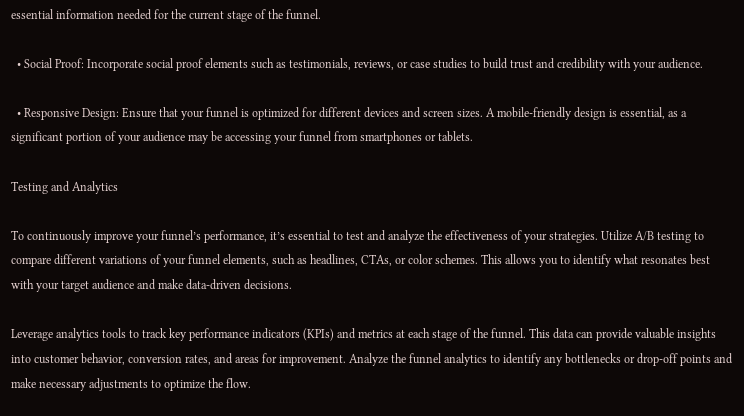essential information needed for the current stage of the funnel.

  • Social Proof: Incorporate social proof elements such as testimonials, reviews, or case studies to build trust and credibility with your audience.

  • Responsive Design: Ensure that your funnel is optimized for different devices and screen sizes. A mobile-friendly design is essential, as a significant portion of your audience may be accessing your funnel from smartphones or tablets.

Testing and Analytics

To continuously improve your funnel’s performance, it’s essential to test and analyze the effectiveness of your strategies. Utilize A/B testing to compare different variations of your funnel elements, such as headlines, CTAs, or color schemes. This allows you to identify what resonates best with your target audience and make data-driven decisions.

Leverage analytics tools to track key performance indicators (KPIs) and metrics at each stage of the funnel. This data can provide valuable insights into customer behavior, conversion rates, and areas for improvement. Analyze the funnel analytics to identify any bottlenecks or drop-off points and make necessary adjustments to optimize the flow.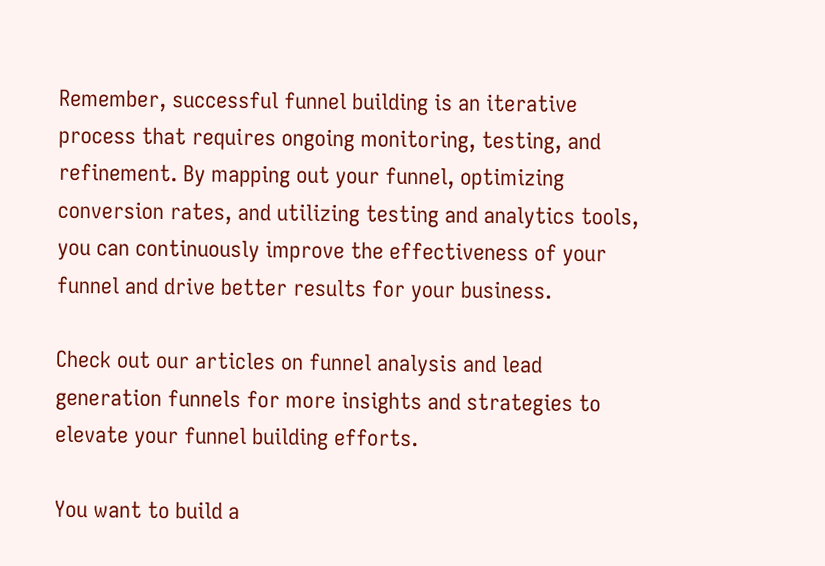Remember, successful funnel building is an iterative process that requires ongoing monitoring, testing, and refinement. By mapping out your funnel, optimizing conversion rates, and utilizing testing and analytics tools, you can continuously improve the effectiveness of your funnel and drive better results for your business.

Check out our articles on funnel analysis and lead generation funnels for more insights and strategies to elevate your funnel building efforts.

You want to build a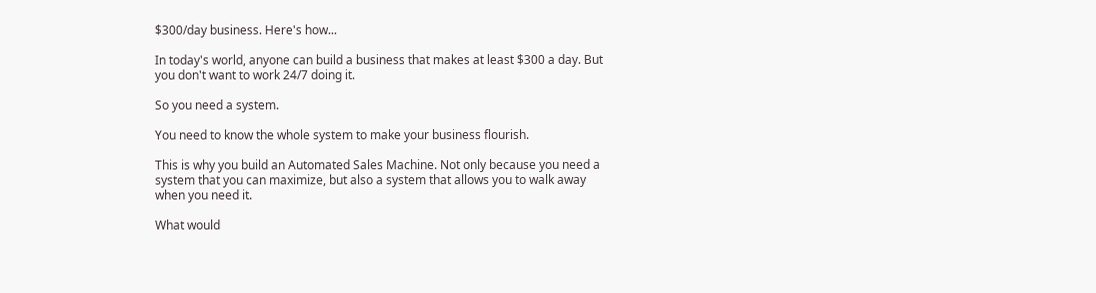$300/day business. Here's how...

In today's world, anyone can build a business that makes at least $300 a day. But you don't want to work 24/7 doing it.

So you need a system.

You need to know the whole system to make your business flourish.

This is why you build an Automated Sales Machine. Not only because you need a system that you can maximize, but also a system that allows you to walk away when you need it.

What would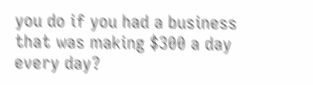you do if you had a business that was making $300 a day every day?